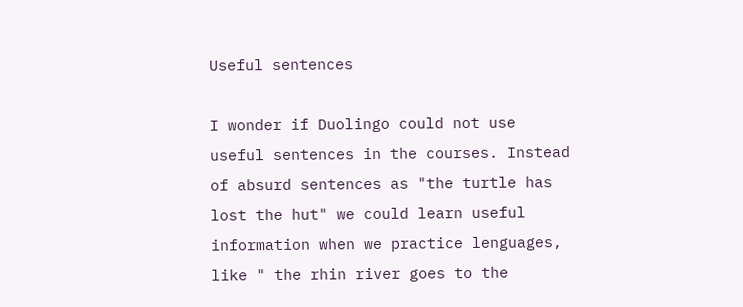Useful sentences

I wonder if Duolingo could not use useful sentences in the courses. Instead of absurd sentences as "the turtle has lost the hut" we could learn useful information when we practice lenguages, like " the rhin river goes to the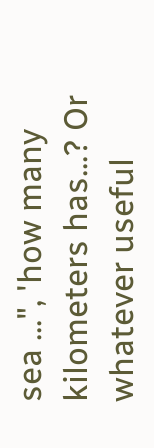sea ...", 'how many kilometers has...? Or whatever useful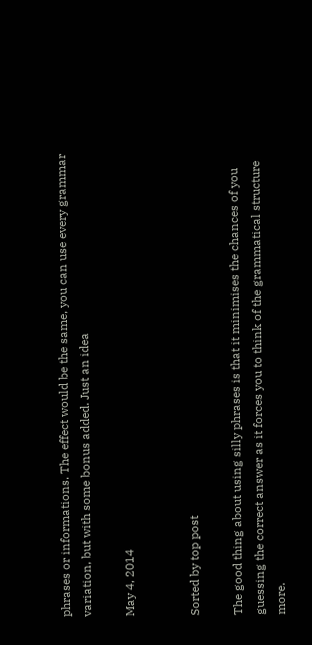phrases or informations. The effect would be the same, you can use every grammar variation, but with some bonus added. Just an idea

May 4, 2014


Sorted by top post

The good thing about using silly phrases is that it minimises the chances of you guessing the correct answer as it forces you to think of the grammatical structure more.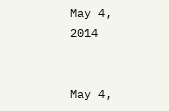May 4, 2014


May 4,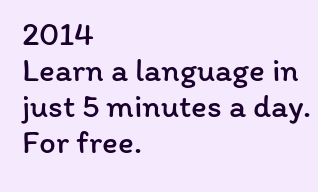2014
Learn a language in just 5 minutes a day. For free.